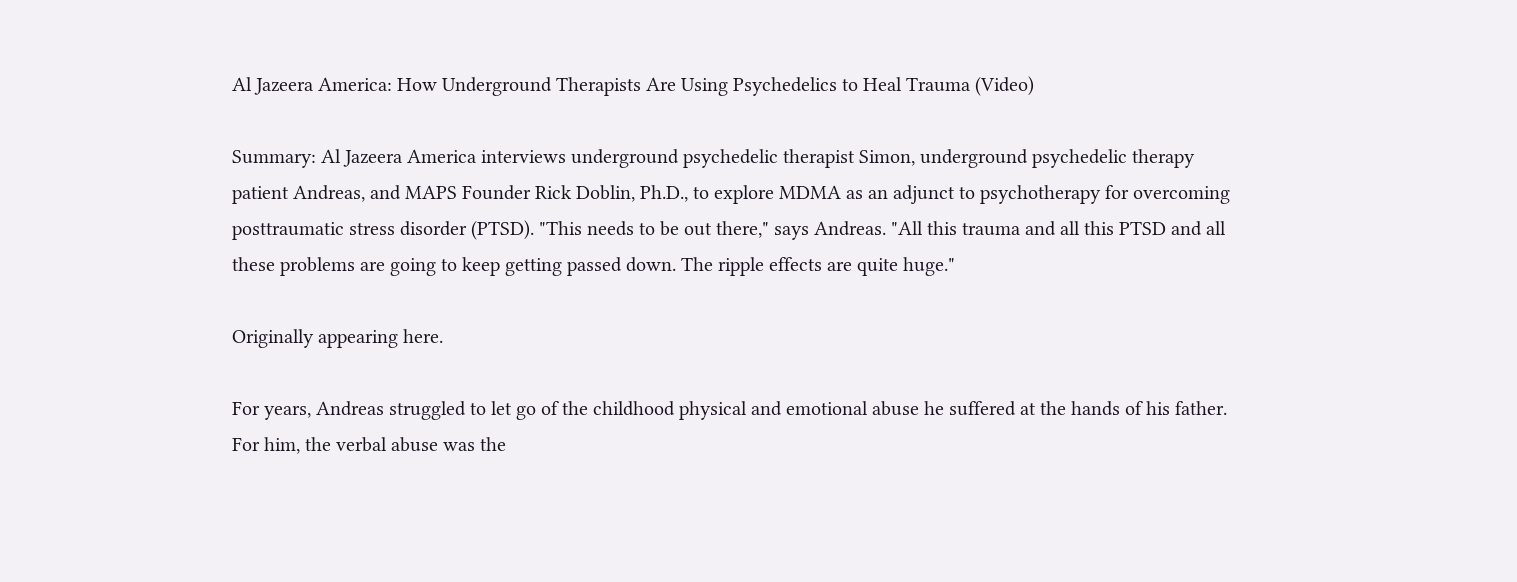Al Jazeera America: How Underground Therapists Are Using Psychedelics to Heal Trauma (Video)

Summary: Al Jazeera America interviews underground psychedelic therapist Simon, underground psychedelic therapy patient Andreas, and MAPS Founder Rick Doblin, Ph.D., to explore MDMA as an adjunct to psychotherapy for overcoming posttraumatic stress disorder (PTSD). "This needs to be out there," says Andreas. "All this trauma and all this PTSD and all these problems are going to keep getting passed down. The ripple effects are quite huge."

Originally appearing here.

For years, Andreas struggled to let go of the childhood physical and emotional abuse he suffered at the hands of his father. For him, the verbal abuse was the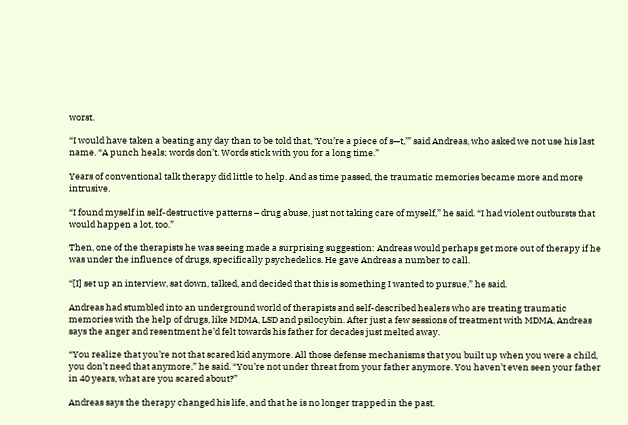worst.

“I would have taken a beating any day than to be told that, ‘You’re a piece of s—t,’” said Andreas, who asked we not use his last name. “A punch heals; words don’t. Words stick with you for a long time.”

Years of conventional talk therapy did little to help. And as time passed, the traumatic memories became more and more intrusive.

“I found myself in self-destructive patterns – drug abuse, just not taking care of myself,” he said. “I had violent outbursts that would happen a lot, too.”

Then, one of the therapists he was seeing made a surprising suggestion: Andreas would perhaps get more out of therapy if he was under the influence of drugs, specifically psychedelics. He gave Andreas a number to call.

“[I] set up an interview, sat down, talked, and decided that this is something I wanted to pursue,” he said.

Andreas had stumbled into an underground world of therapists and self-described healers who are treating traumatic memories with the help of drugs, like MDMA, LSD and psilocybin. After just a few sessions of treatment with MDMA, Andreas says the anger and resentment he’d felt towards his father for decades just melted away.

“You realize that you’re not that scared kid anymore. All those defense mechanisms that you built up when you were a child, you don’t need that anymore,” he said. “You’re not under threat from your father anymore. You haven’t even seen your father in 40 years, what are you scared about?”

Andreas says the therapy changed his life, and that he is no longer trapped in the past.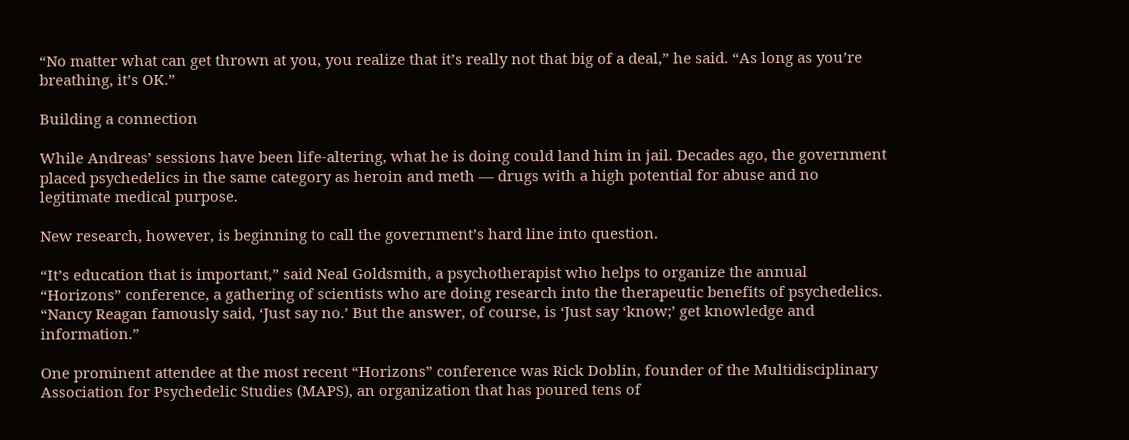“No matter what can get thrown at you, you realize that it’s really not that big of a deal,” he said. “As long as you’re breathing, it’s OK.”

Building a connection

While Andreas’ sessions have been life-altering, what he is doing could land him in jail. Decades ago, the government placed psychedelics in the same category as heroin and meth — drugs with a high potential for abuse and no legitimate medical purpose.

New research, however, is beginning to call the government’s hard line into question.

“It’s education that is important,” said Neal Goldsmith, a psychotherapist who helps to organize the annual “Horizons” conference, a gathering of scientists who are doing research into the therapeutic benefits of psychedelics. “Nancy Reagan famously said, ‘Just say no.’ But the answer, of course, is ‘Just say ‘know;’ get knowledge and information.”

One prominent attendee at the most recent “Horizons” conference was Rick Doblin, founder of the Multidisciplinary Association for Psychedelic Studies (MAPS), an organization that has poured tens of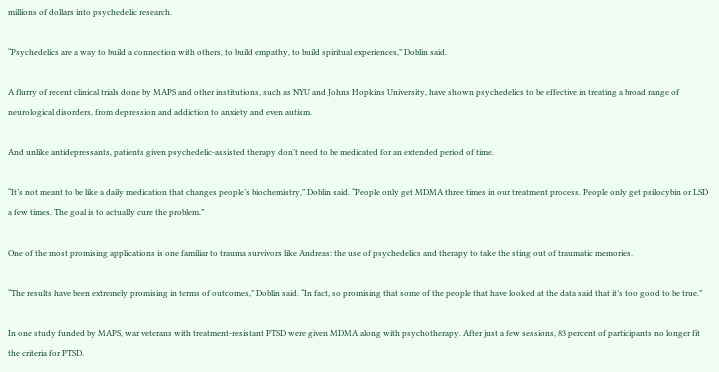millions of dollars into psychedelic research.

“Psychedelics are a way to build a connection with others, to build empathy, to build spiritual experiences,” Doblin said.

A flurry of recent clinical trials done by MAPS and other institutions, such as NYU and Johns Hopkins University, have shown psychedelics to be effective in treating a broad range of neurological disorders, from depression and addiction to anxiety and even autism.

And unlike antidepressants, patients given psychedelic-assisted therapy don’t need to be medicated for an extended period of time.

“It’s not meant to be like a daily medication that changes people’s biochemistry,” Doblin said. “People only get MDMA three times in our treatment process. People only get psilocybin or LSD a few times. The goal is to actually cure the problem.”

One of the most promising applications is one familiar to trauma survivors like Andreas: the use of psychedelics and therapy to take the sting out of traumatic memories.

“The results have been extremely promising in terms of outcomes,” Doblin said. “In fact, so promising that some of the people that have looked at the data said that it’s too good to be true.”

In one study funded by MAPS, war veterans with treatment-resistant PTSD were given MDMA along with psychotherapy. After just a few sessions, 83 percent of participants no longer fit the criteria for PTSD.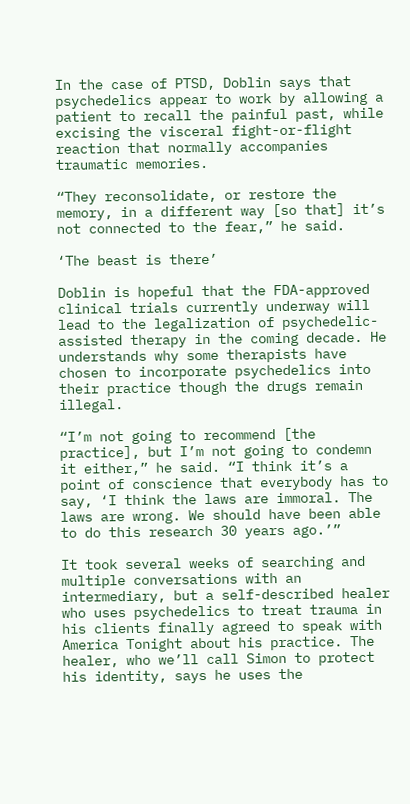In the case of PTSD, Doblin says that psychedelics appear to work by allowing a patient to recall the painful past, while excising the visceral fight-or-flight reaction that normally accompanies traumatic memories.

“They reconsolidate, or restore the memory, in a different way [so that] it’s not connected to the fear,” he said.

‘The beast is there’

Doblin is hopeful that the FDA-approved clinical trials currently underway will lead to the legalization of psychedelic-assisted therapy in the coming decade. He understands why some therapists have chosen to incorporate psychedelics into their practice though the drugs remain illegal.

“I’m not going to recommend [the practice], but I’m not going to condemn it either,” he said. “I think it’s a point of conscience that everybody has to say, ‘I think the laws are immoral. The laws are wrong. We should have been able to do this research 30 years ago.’”

It took several weeks of searching and multiple conversations with an intermediary, but a self-described healer who uses psychedelics to treat trauma in his clients finally agreed to speak with America Tonight about his practice. The healer, who we’ll call Simon to protect his identity, says he uses the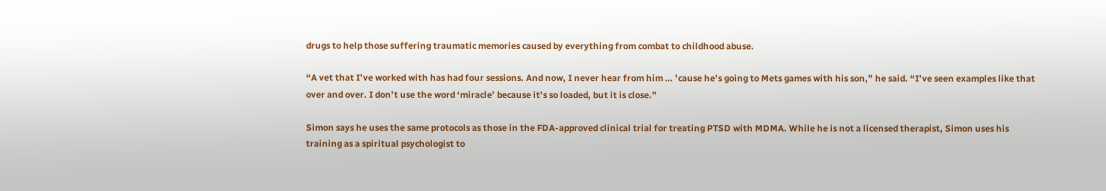drugs to help those suffering traumatic memories caused by everything from combat to childhood abuse.

“A vet that I’ve worked with has had four sessions. And now, I never hear from him … ’cause he’s going to Mets games with his son,” he said. “I’ve seen examples like that over and over. I don’t use the word ‘miracle’ because it’s so loaded, but it is close.”

Simon says he uses the same protocols as those in the FDA-approved clinical trial for treating PTSD with MDMA. While he is not a licensed therapist, Simon uses his training as a spiritual psychologist to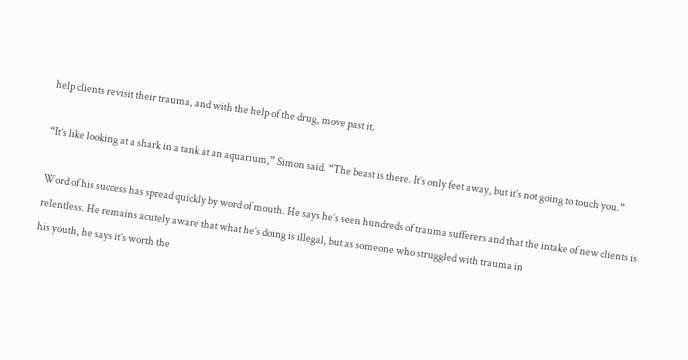help clients revisit their trauma, and with the help of the drug, move past it.

“It’s like looking at a shark in a tank at an aquarium,” Simon said. “The beast is there. It’s only feet away, but it’s not going to touch you.”

Word of his success has spread quickly by word of mouth. He says he’s seen hundreds of trauma sufferers and that the intake of new clients is relentless. He remains acutely aware that what he’s doing is illegal, but as someone who struggled with trauma in
his youth, he says it’s worth the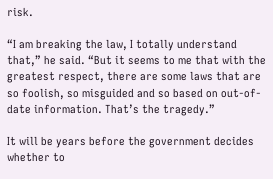risk.

“I am breaking the law, I totally understand that,” he said. “But it seems to me that with the greatest respect, there are some laws that are so foolish, so misguided and so based on out-of-date information. That’s the tragedy.”

It will be years before the government decides whether to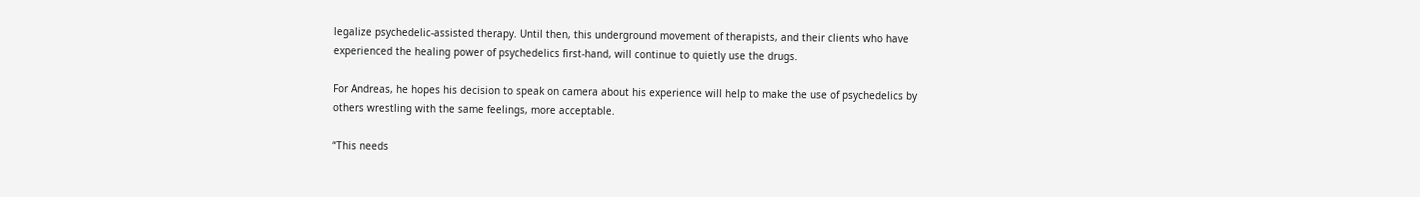legalize psychedelic-assisted therapy. Until then, this underground movement of therapists, and their clients who have experienced the healing power of psychedelics first-hand, will continue to quietly use the drugs.

For Andreas, he hopes his decision to speak on camera about his experience will help to make the use of psychedelics by others wrestling with the same feelings, more acceptable.

“This needs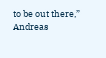to be out there,” Andreas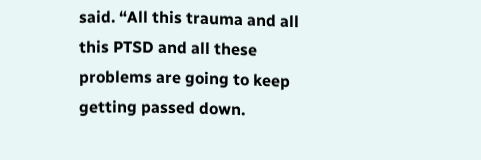said. “All this trauma and all this PTSD and all these problems are going to keep getting passed down.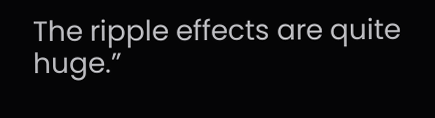The ripple effects are quite huge.”